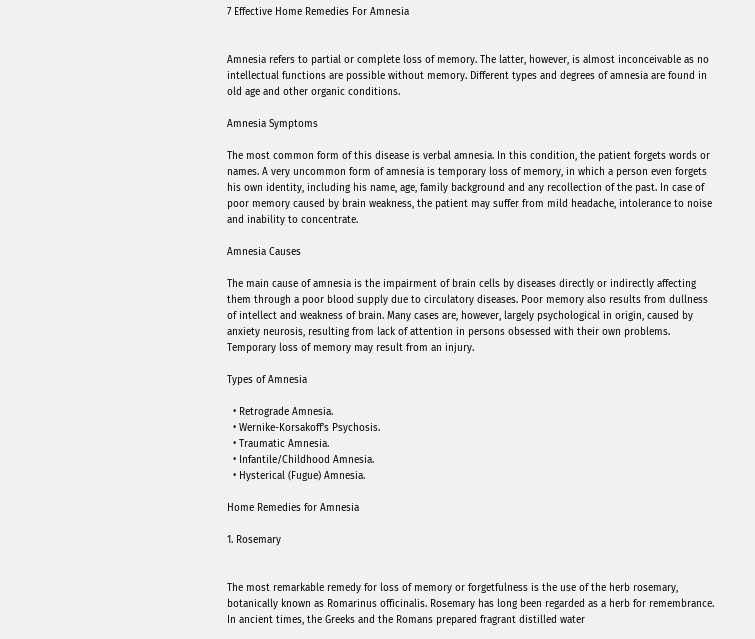7 Effective Home Remedies For Amnesia


Amnesia refers to partial or complete loss of memory. The latter, however, is almost inconceivable as no intellectual functions are possible without memory. Different types and degrees of amnesia are found in old age and other organic conditions.

Amnesia Symptoms

The most common form of this disease is verbal amnesia. In this condition, the patient forgets words or names. A very uncommon form of amnesia is temporary loss of memory, in which a person even forgets his own identity, including his name, age, family background and any recollection of the past. In case of poor memory caused by brain weakness, the patient may suffer from mild headache, intolerance to noise and inability to concentrate.

Amnesia Causes

The main cause of amnesia is the impairment of brain cells by diseases directly or indirectly affecting them through a poor blood supply due to circulatory diseases. Poor memory also results from dullness of intellect and weakness of brain. Many cases are, however, largely psychological in origin, caused by anxiety neurosis, resulting from lack of attention in persons obsessed with their own problems. Temporary loss of memory may result from an injury.

Types of Amnesia

  • Retrograde Amnesia.
  • Wernike-Korsakoff’s Psychosis.
  • Traumatic Amnesia.
  • Infantile/Childhood Amnesia.
  • Hysterical (Fugue) Amnesia.

Home Remedies for Amnesia

1. Rosemary


The most remarkable remedy for loss of memory or forgetfulness is the use of the herb rosemary, botanically known as Romarinus officinalis. Rosemary has long been regarded as a herb for remembrance. In ancient times, the Greeks and the Romans prepared fragrant distilled water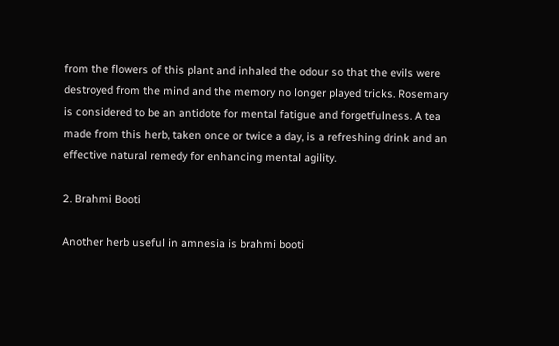from the flowers of this plant and inhaled the odour so that the evils were destroyed from the mind and the memory no longer played tricks. Rosemary is considered to be an antidote for mental fatigue and forgetfulness. A tea made from this herb, taken once or twice a day, is a refreshing drink and an effective natural remedy for enhancing mental agility.

2. Brahmi Booti

Another herb useful in amnesia is brahmi booti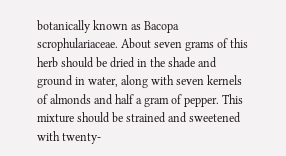botanically known as Bacopa scrophulariaceae. About seven grams of this herb should be dried in the shade and ground in water, along with seven kernels of almonds and half a gram of pepper. This mixture should be strained and sweetened with twenty-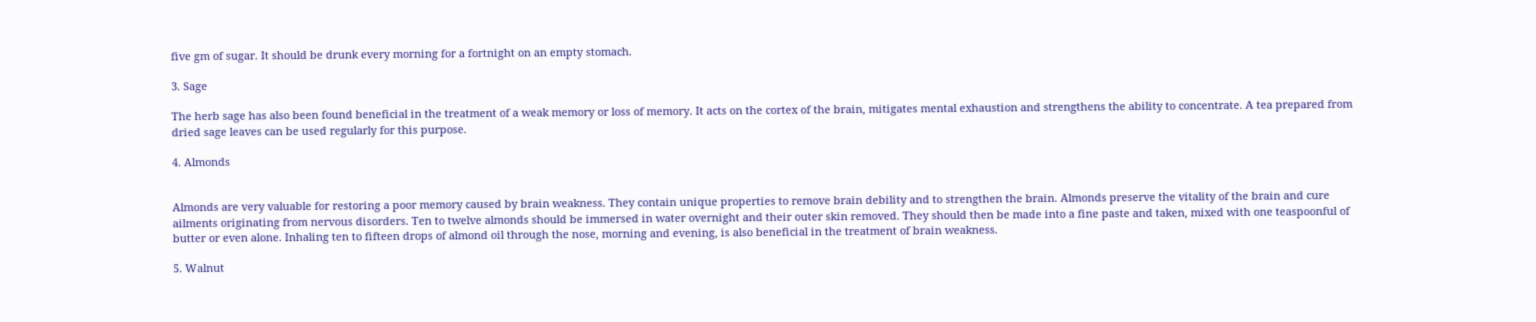five gm of sugar. It should be drunk every morning for a fortnight on an empty stomach.

3. Sage

The herb sage has also been found beneficial in the treatment of a weak memory or loss of memory. It acts on the cortex of the brain, mitigates mental exhaustion and strengthens the ability to concentrate. A tea prepared from dried sage leaves can be used regularly for this purpose.

4. Almonds


Almonds are very valuable for restoring a poor memory caused by brain weakness. They contain unique properties to remove brain debility and to strengthen the brain. Almonds preserve the vitality of the brain and cure ailments originating from nervous disorders. Ten to twelve almonds should be immersed in water overnight and their outer skin removed. They should then be made into a fine paste and taken, mixed with one teaspoonful of butter or even alone. Inhaling ten to fifteen drops of almond oil through the nose, morning and evening, is also beneficial in the treatment of brain weakness.

5. Walnut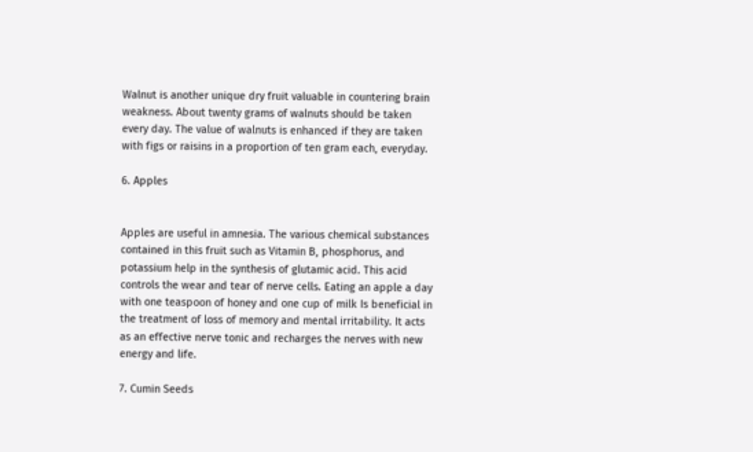Walnut is another unique dry fruit valuable in countering brain weakness. About twenty grams of walnuts should be taken every day. The value of walnuts is enhanced if they are taken with figs or raisins in a proportion of ten gram each, everyday.

6. Apples


Apples are useful in amnesia. The various chemical substances contained in this fruit such as Vitamin B, phosphorus, and potassium help in the synthesis of glutamic acid. This acid controls the wear and tear of nerve cells. Eating an apple a day with one teaspoon of honey and one cup of milk Is beneficial in the treatment of loss of memory and mental irritability. It acts as an effective nerve tonic and recharges the nerves with new energy and life.

7. Cumin Seeds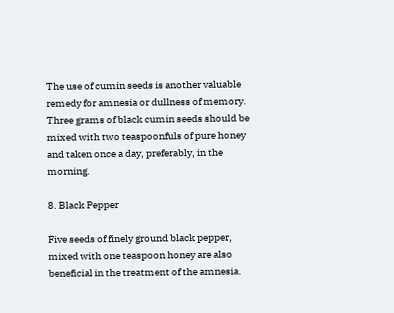The use of cumin seeds is another valuable remedy for amnesia or dullness of memory. Three grams of black cumin seeds should be mixed with two teaspoonfuls of pure honey and taken once a day, preferably, in the morning.

8. Black Pepper

Five seeds of finely ground black pepper, mixed with one teaspoon honey are also beneficial in the treatment of the amnesia.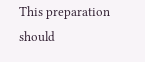This preparation should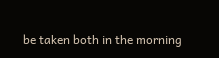be taken both in the morning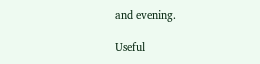and evening.

Useful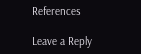References

Leave a Reply